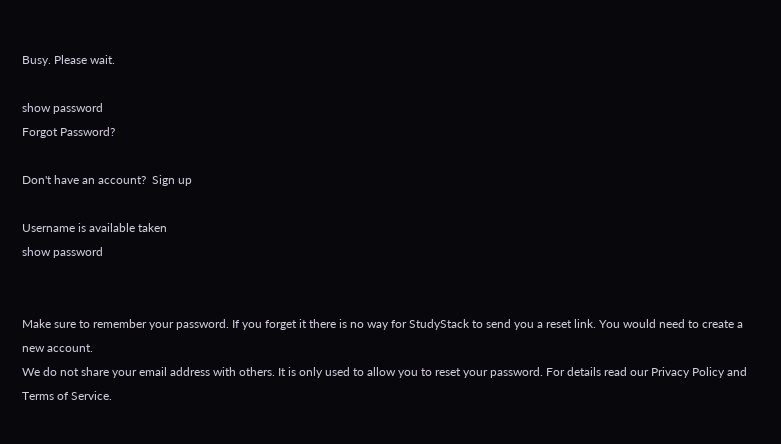Busy. Please wait.

show password
Forgot Password?

Don't have an account?  Sign up

Username is available taken
show password


Make sure to remember your password. If you forget it there is no way for StudyStack to send you a reset link. You would need to create a new account.
We do not share your email address with others. It is only used to allow you to reset your password. For details read our Privacy Policy and Terms of Service.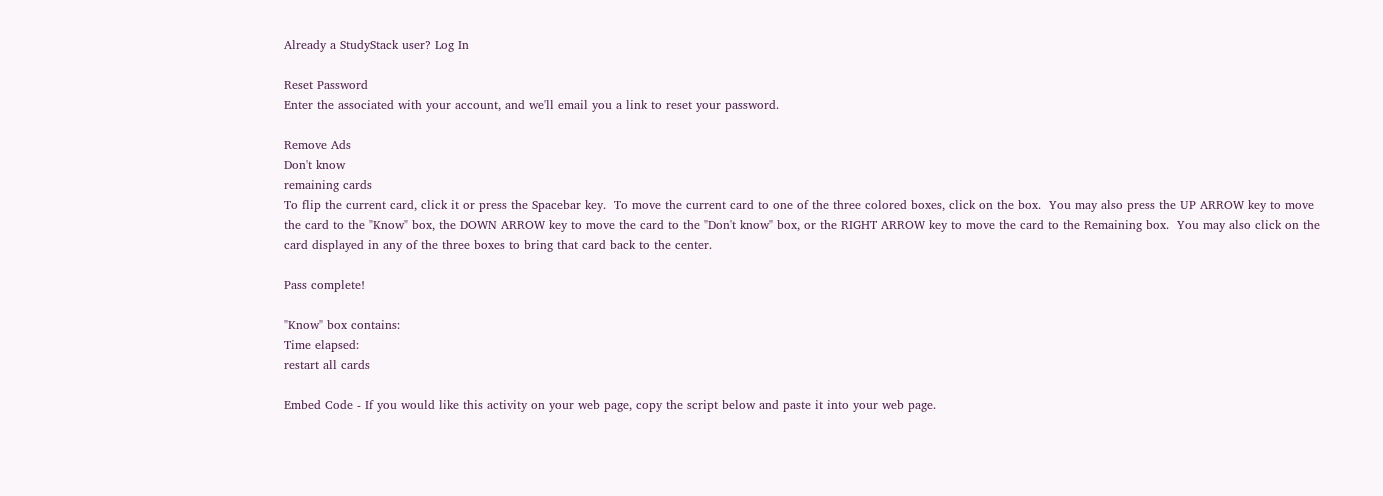Already a StudyStack user? Log In

Reset Password
Enter the associated with your account, and we'll email you a link to reset your password.

Remove Ads
Don't know
remaining cards
To flip the current card, click it or press the Spacebar key.  To move the current card to one of the three colored boxes, click on the box.  You may also press the UP ARROW key to move the card to the "Know" box, the DOWN ARROW key to move the card to the "Don't know" box, or the RIGHT ARROW key to move the card to the Remaining box.  You may also click on the card displayed in any of the three boxes to bring that card back to the center.

Pass complete!

"Know" box contains:
Time elapsed:
restart all cards

Embed Code - If you would like this activity on your web page, copy the script below and paste it into your web page.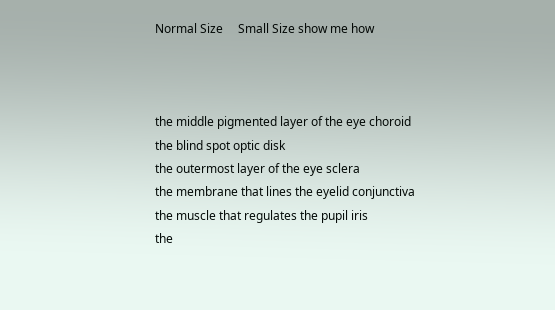Normal Size     Small Size show me how



the middle pigmented layer of the eye choroid
the blind spot optic disk
the outermost layer of the eye sclera
the membrane that lines the eyelid conjunctiva
the muscle that regulates the pupil iris
the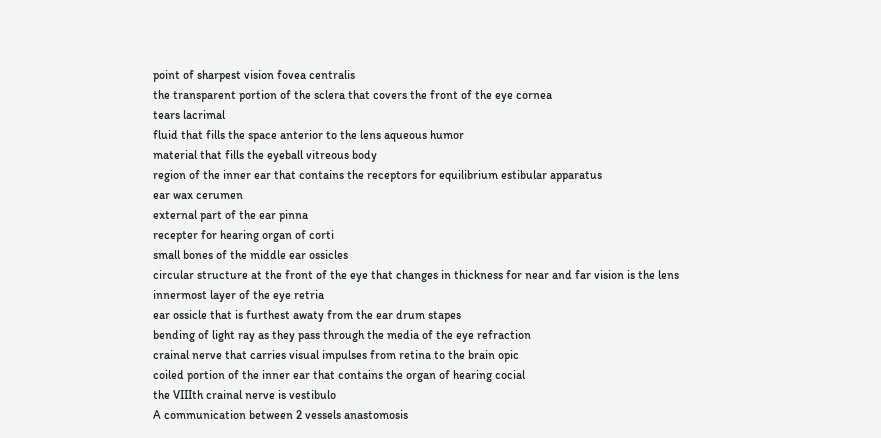point of sharpest vision fovea centralis
the transparent portion of the sclera that covers the front of the eye cornea
tears lacrimal
fluid that fills the space anterior to the lens aqueous humor
material that fills the eyeball vitreous body
region of the inner ear that contains the receptors for equilibrium estibular apparatus
ear wax cerumen
external part of the ear pinna
recepter for hearing organ of corti
small bones of the middle ear ossicles
circular structure at the front of the eye that changes in thickness for near and far vision is the lens
innermost layer of the eye retria
ear ossicle that is furthest awaty from the ear drum stapes
bending of light ray as they pass through the media of the eye refraction
crainal nerve that carries visual impulses from retina to the brain opic
coiled portion of the inner ear that contains the organ of hearing cocial
the VIIIth crainal nerve is vestibulo
A communication between 2 vessels anastomosis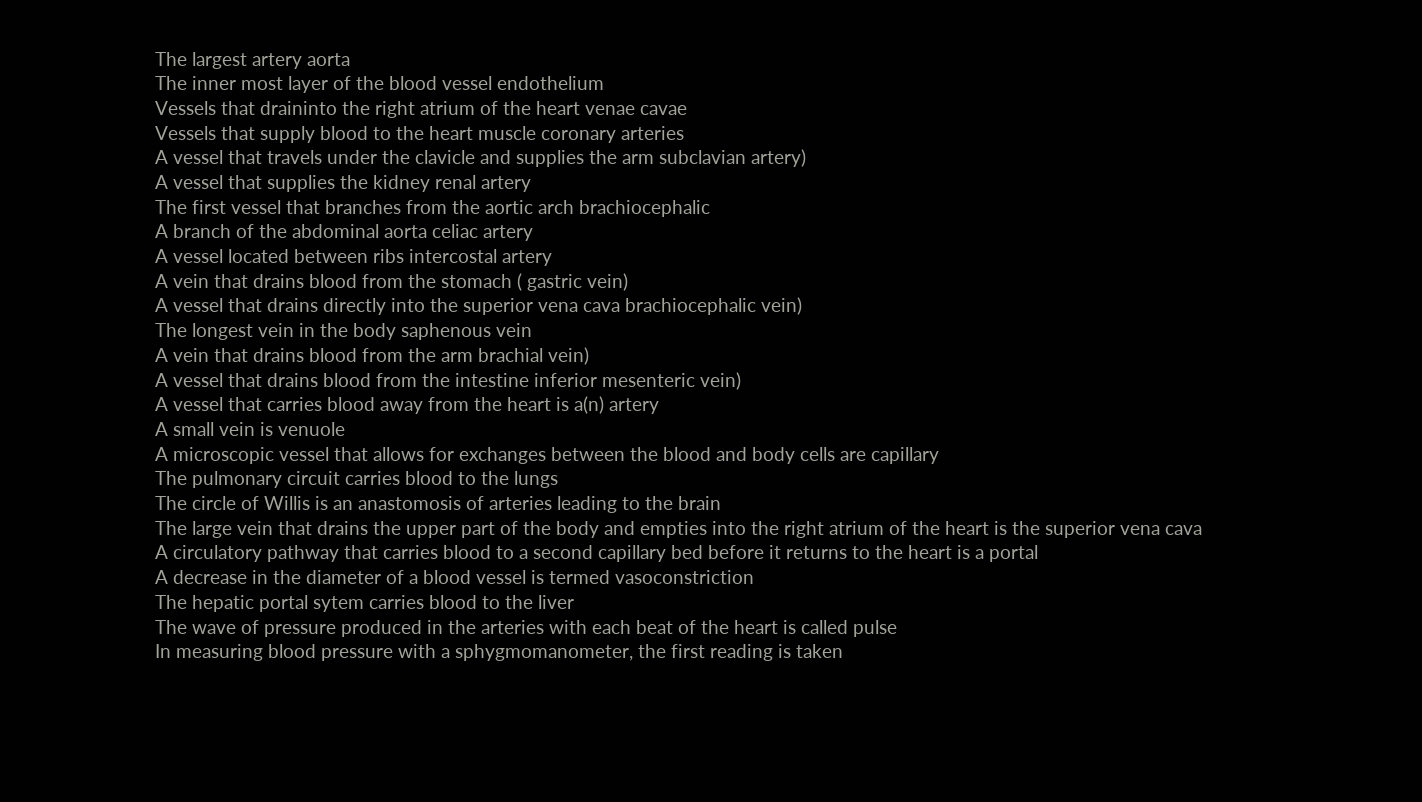The largest artery aorta
The inner most layer of the blood vessel endothelium
Vessels that draininto the right atrium of the heart venae cavae
Vessels that supply blood to the heart muscle coronary arteries
A vessel that travels under the clavicle and supplies the arm subclavian artery)
A vessel that supplies the kidney renal artery
The first vessel that branches from the aortic arch brachiocephalic
A branch of the abdominal aorta celiac artery
A vessel located between ribs intercostal artery
A vein that drains blood from the stomach ( gastric vein)
A vessel that drains directly into the superior vena cava brachiocephalic vein)
The longest vein in the body saphenous vein
A vein that drains blood from the arm brachial vein)
A vessel that drains blood from the intestine inferior mesenteric vein)
A vessel that carries blood away from the heart is a(n) artery
A small vein is venuole
A microscopic vessel that allows for exchanges between the blood and body cells are capillary
The pulmonary circuit carries blood to the lungs
The circle of Willis is an anastomosis of arteries leading to the brain
The large vein that drains the upper part of the body and empties into the right atrium of the heart is the superior vena cava
A circulatory pathway that carries blood to a second capillary bed before it returns to the heart is a portal
A decrease in the diameter of a blood vessel is termed vasoconstriction
The hepatic portal sytem carries blood to the liver
The wave of pressure produced in the arteries with each beat of the heart is called pulse
In measuring blood pressure with a sphygmomanometer, the first reading is taken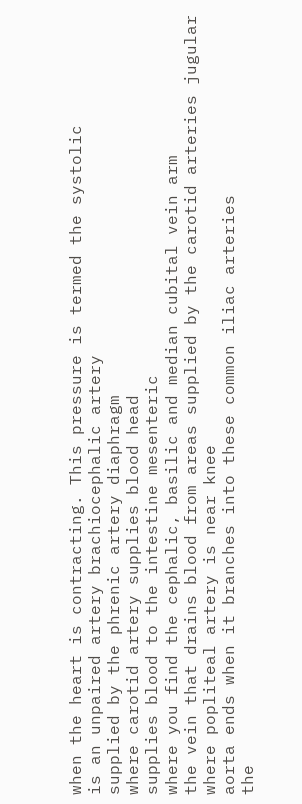when the heart is contracting. This pressure is termed the systolic
is an unpaired artery brachiocephalic artery
supplied by the phrenic artery diaphragm
where carotid artery supplies blood head
supplies blood to the intestine mesenteric
where you find the cephalic, basilic and median cubital vein arm
the vein that drains blood from areas supplied by the carotid arteries jugular
where popliteal artery is near knee
aorta ends when it branches into these common iliac arteries
the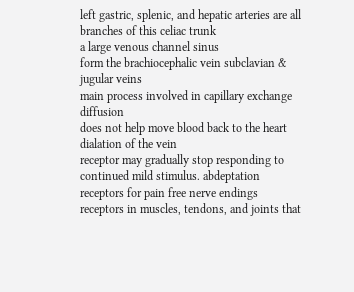left gastric, splenic, and hepatic arteries are all branches of this celiac trunk
a large venous channel sinus
form the brachiocephalic vein subclavian & jugular veins
main process involved in capillary exchange diffusion
does not help move blood back to the heart dialation of the vein
receptor may gradually stop responding to continued mild stimulus. abdeptation
receptors for pain free nerve endings
receptors in muscles, tendons, and joints that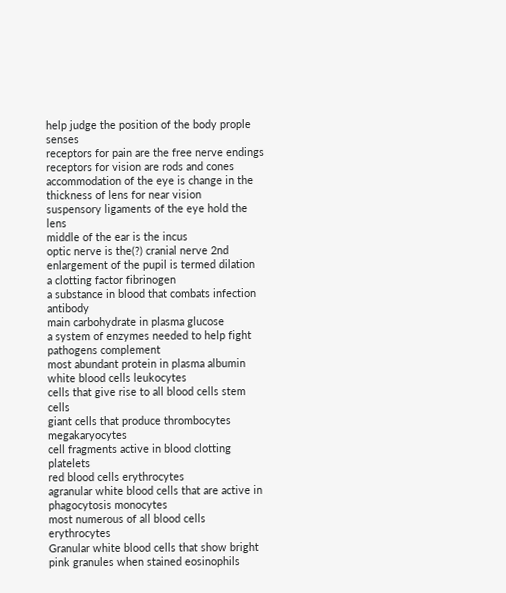help judge the position of the body prople senses
receptors for pain are the free nerve endings
receptors for vision are rods and cones
accommodation of the eye is change in the thickness of lens for near vision
suspensory ligaments of the eye hold the lens
middle of the ear is the incus
optic nerve is the(?) cranial nerve 2nd
enlargement of the pupil is termed dilation
a clotting factor fibrinogen
a substance in blood that combats infection antibody
main carbohydrate in plasma glucose
a system of enzymes needed to help fight pathogens complement
most abundant protein in plasma albumin
white blood cells leukocytes
cells that give rise to all blood cells stem cells
giant cells that produce thrombocytes megakaryocytes
cell fragments active in blood clotting platelets
red blood cells erythrocytes
agranular white blood cells that are active in phagocytosis monocytes
most numerous of all blood cells erythrocytes
Granular white blood cells that show bright pink granules when stained eosinophils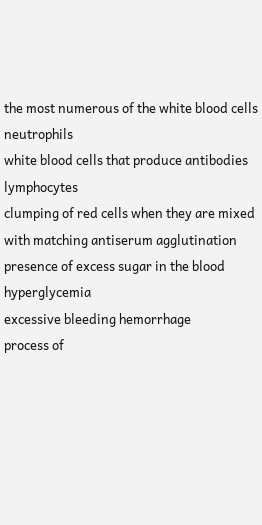the most numerous of the white blood cells neutrophils
white blood cells that produce antibodies lymphocytes
clumping of red cells when they are mixed with matching antiserum agglutination
presence of excess sugar in the blood hyperglycemia
excessive bleeding hemorrhage
process of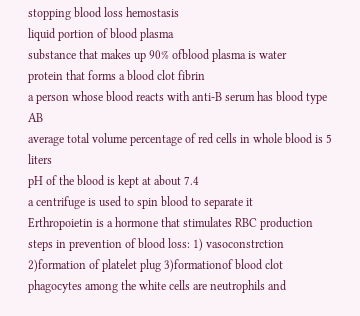stopping blood loss hemostasis
liquid portion of blood plasma
substance that makes up 90% ofblood plasma is water
protein that forms a blood clot fibrin
a person whose blood reacts with anti-B serum has blood type AB
average total volume percentage of red cells in whole blood is 5 liters
pH of the blood is kept at about 7.4
a centrifuge is used to spin blood to separate it
Erthropoietin is a hormone that stimulates RBC production
steps in prevention of blood loss: 1) vasoconstrction 2)formation of platelet plug 3)formationof blood clot
phagocytes among the white cells are neutrophils and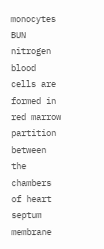monocytes
BUN nitrogen
blood cells are formed in red marrow
partition between the chambers of heart septum
membrane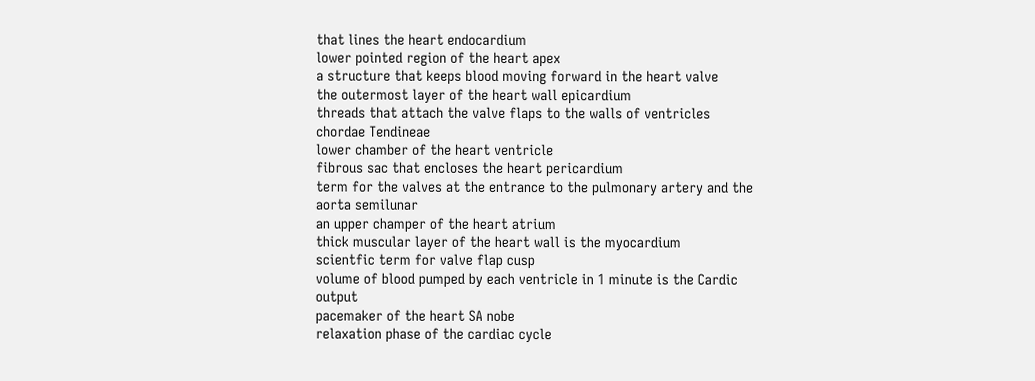that lines the heart endocardium
lower pointed region of the heart apex
a structure that keeps blood moving forward in the heart valve
the outermost layer of the heart wall epicardium
threads that attach the valve flaps to the walls of ventricles chordae Tendineae
lower chamber of the heart ventricle
fibrous sac that encloses the heart pericardium
term for the valves at the entrance to the pulmonary artery and the aorta semilunar
an upper champer of the heart atrium
thick muscular layer of the heart wall is the myocardium
scientfic term for valve flap cusp
volume of blood pumped by each ventricle in 1 minute is the Cardic output
pacemaker of the heart SA nobe
relaxation phase of the cardiac cycle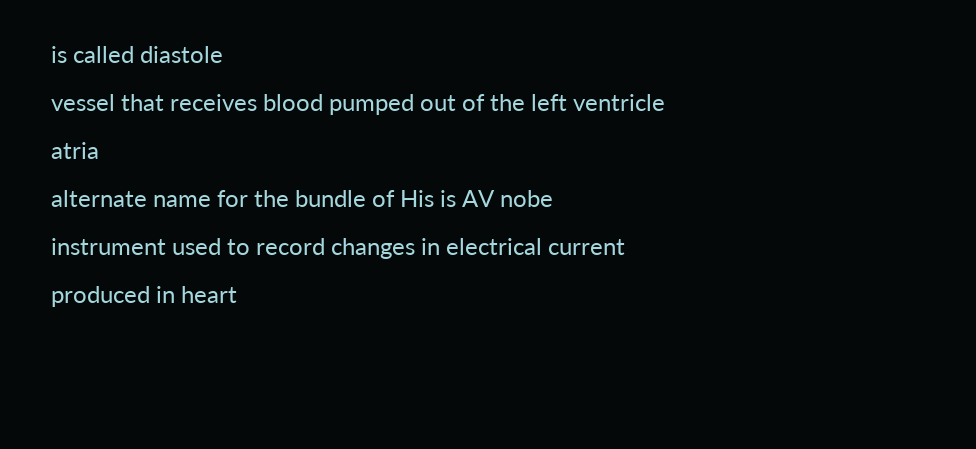is called diastole
vessel that receives blood pumped out of the left ventricle atria
alternate name for the bundle of His is AV nobe
instrument used to record changes in electrical current produced in heart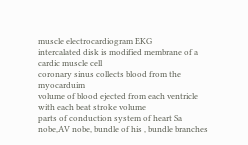muscle electrocardiogram EKG
intercalated disk is modified membrane of a cardic muscle cell
coronary sinus collects blood from the myocarduim
volume of blood ejected from each ventricle with each beat stroke volume
parts of conduction system of heart Sa nobe,AV nobe, bundle of his , bundle branches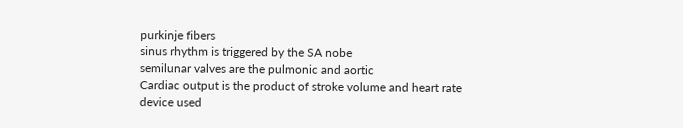purkinje fibers
sinus rhythm is triggered by the SA nobe
semilunar valves are the pulmonic and aortic
Cardiac output is the product of stroke volume and heart rate
device used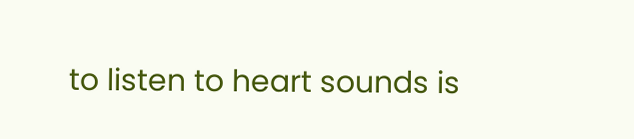to listen to heart sounds is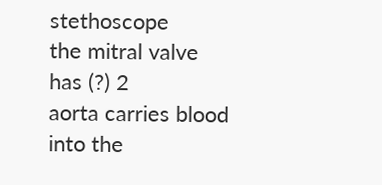stethoscope
the mitral valve has (?) 2
aorta carries blood into the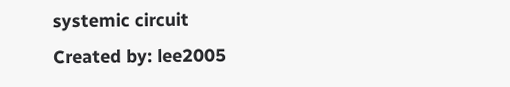systemic circuit
Created by: lee2005